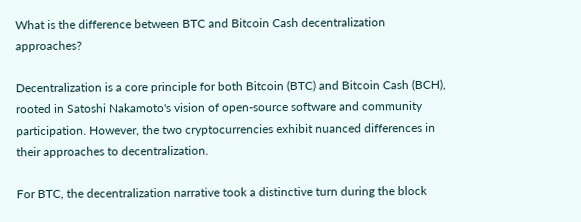What is the difference between BTC and Bitcoin Cash decentralization approaches?

Decentralization is a core principle for both Bitcoin (BTC) and Bitcoin Cash (BCH), rooted in Satoshi Nakamoto's vision of open-source software and community participation. However, the two cryptocurrencies exhibit nuanced differences in their approaches to decentralization.

For BTC, the decentralization narrative took a distinctive turn during the block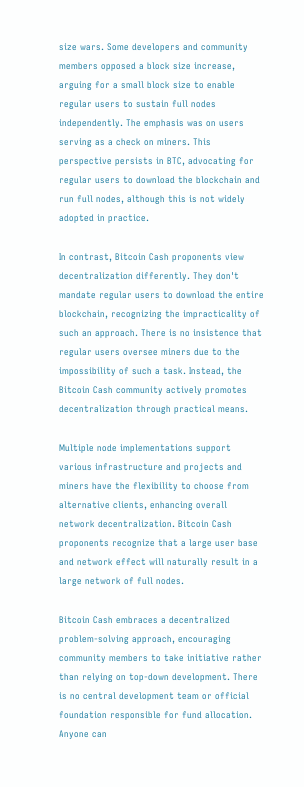size wars. Some developers and community members opposed a block size increase, arguing for a small block size to enable regular users to sustain full nodes independently. The emphasis was on users serving as a check on miners. This perspective persists in BTC, advocating for regular users to download the blockchain and run full nodes, although this is not widely adopted in practice.

In contrast, Bitcoin Cash proponents view decentralization differently. They don't mandate regular users to download the entire blockchain, recognizing the impracticality of such an approach. There is no insistence that regular users oversee miners due to the impossibility of such a task. Instead, the Bitcoin Cash community actively promotes decentralization through practical means.

Multiple node implementations support various infrastructure and projects and miners have the flexibility to choose from alternative clients, enhancing overall network decentralization. Bitcoin Cash proponents recognize that a large user base and network effect will naturally result in a large network of full nodes.

Bitcoin Cash embraces a decentralized problem-solving approach, encouraging community members to take initiative rather than relying on top-down development. There is no central development team or official foundation responsible for fund allocation. Anyone can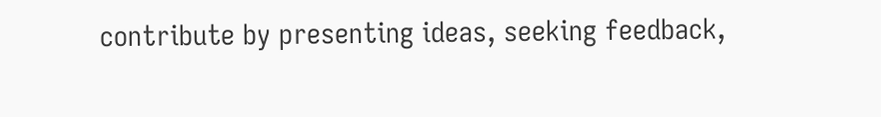contribute by presenting ideas, seeking feedback,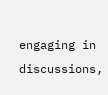engaging in discussions,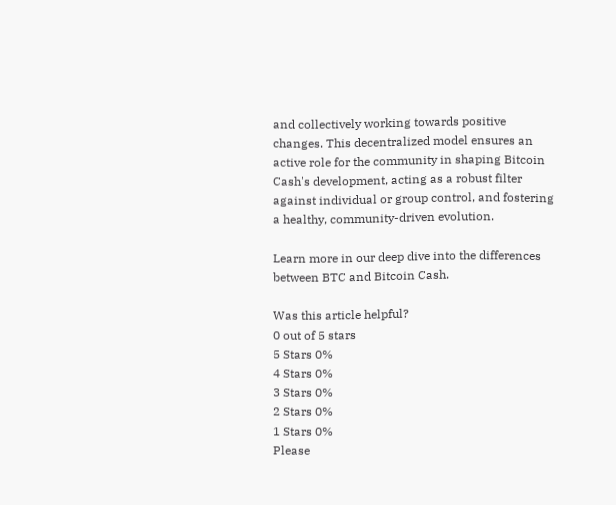and collectively working towards positive changes. This decentralized model ensures an active role for the community in shaping Bitcoin Cash's development, acting as a robust filter against individual or group control, and fostering a healthy, community-driven evolution.

Learn more in our deep dive into the differences between BTC and Bitcoin Cash.

Was this article helpful?
0 out of 5 stars
5 Stars 0%
4 Stars 0%
3 Stars 0%
2 Stars 0%
1 Stars 0%
Please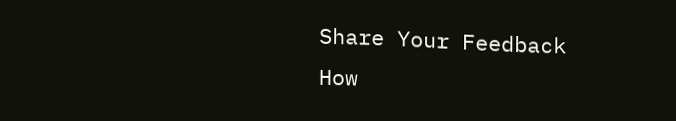Share Your Feedback
How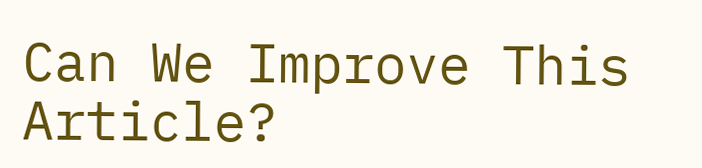Can We Improve This Article?